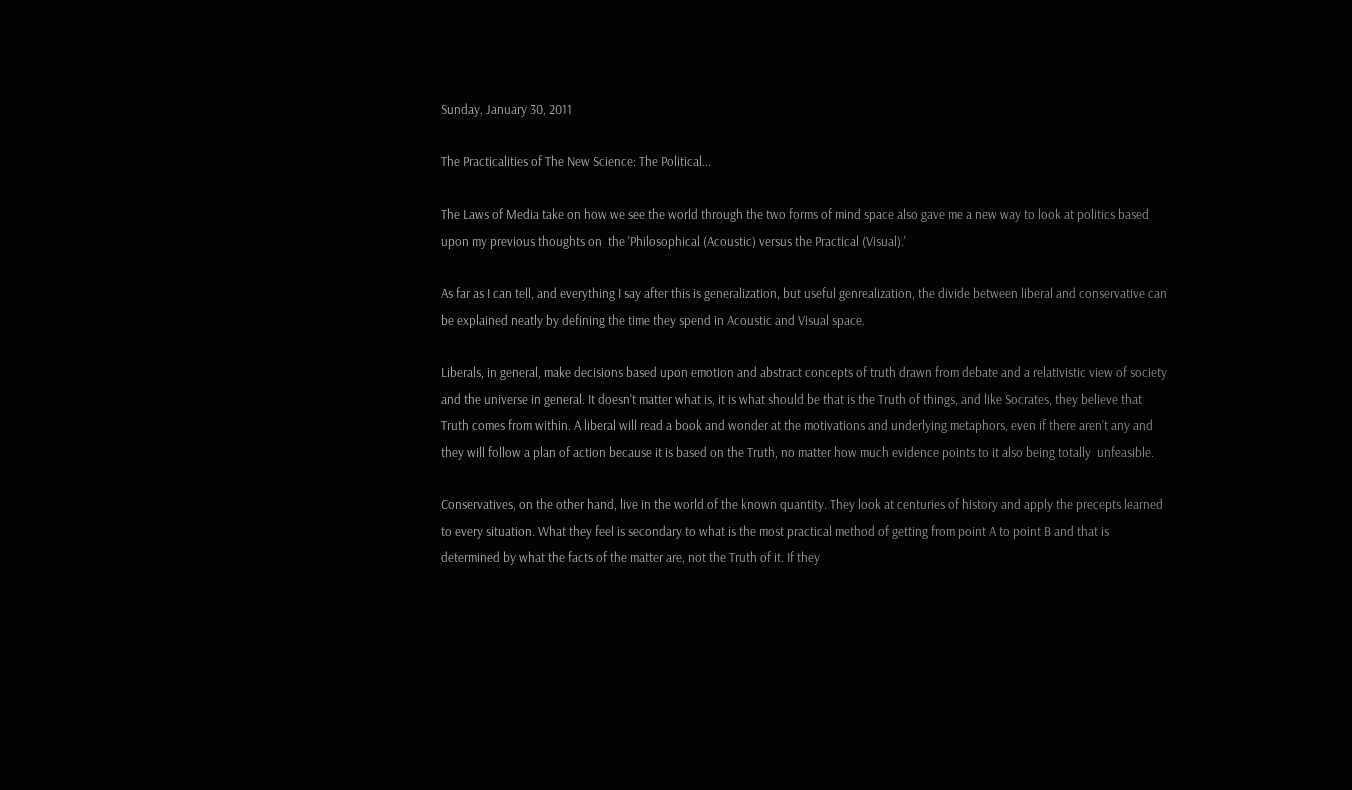Sunday, January 30, 2011

The Practicalities of The New Science: The Political...

The Laws of Media take on how we see the world through the two forms of mind space also gave me a new way to look at politics based upon my previous thoughts on  the 'Philosophical (Acoustic) versus the Practical (Visual).'

As far as I can tell, and everything I say after this is generalization, but useful genrealization, the divide between liberal and conservative can be explained neatly by defining the time they spend in Acoustic and Visual space.

Liberals, in general, make decisions based upon emotion and abstract concepts of truth drawn from debate and a relativistic view of society and the universe in general. It doesn't matter what is, it is what should be that is the Truth of things, and like Socrates, they believe that Truth comes from within. A liberal will read a book and wonder at the motivations and underlying metaphors, even if there aren't any and they will follow a plan of action because it is based on the Truth, no matter how much evidence points to it also being totally  unfeasible.

Conservatives, on the other hand, live in the world of the known quantity. They look at centuries of history and apply the precepts learned to every situation. What they feel is secondary to what is the most practical method of getting from point A to point B and that is determined by what the facts of the matter are, not the Truth of it. If they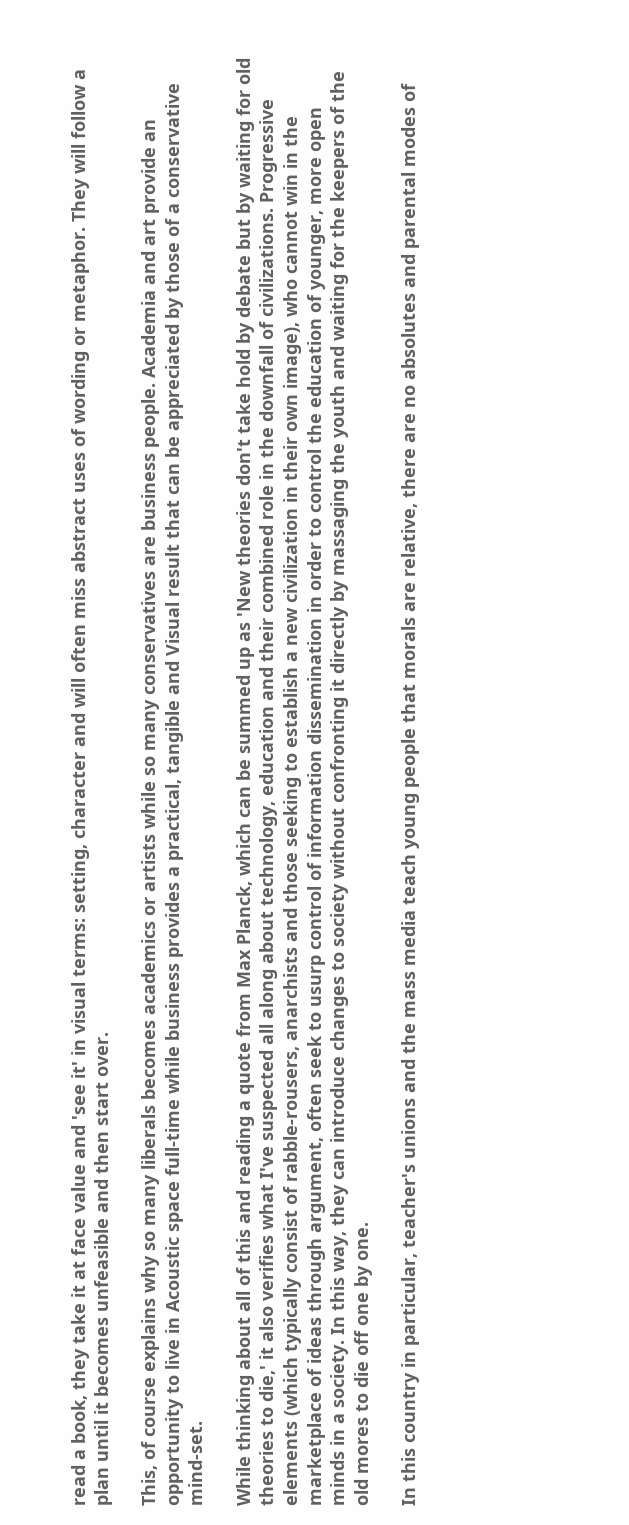read a book, they take it at face value and 'see it' in visual terms: setting, character and will often miss abstract uses of wording or metaphor. They will follow a plan until it becomes unfeasible and then start over.

This, of course explains why so many liberals becomes academics or artists while so many conservatives are business people. Academia and art provide an opportunity to live in Acoustic space full-time while business provides a practical, tangible and Visual result that can be appreciated by those of a conservative mind-set.

While thinking about all of this and reading a quote from Max Planck, which can be summed up as 'New theories don't take hold by debate but by waiting for old theories to die,' it also verifies what I've suspected all along about technology, education and their combined role in the downfall of civilizations. Progressive elements (which typically consist of rabble-rousers, anarchists and those seeking to establish a new civilization in their own image), who cannot win in the marketplace of ideas through argument, often seek to usurp control of information dissemination in order to control the education of younger, more open minds in a society. In this way, they can introduce changes to society without confronting it directly by massaging the youth and waiting for the keepers of the old mores to die off one by one.

In this country in particular, teacher's unions and the mass media teach young people that morals are relative, there are no absolutes and parental modes of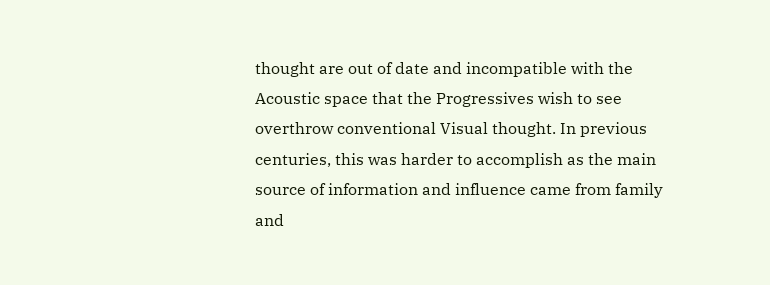thought are out of date and incompatible with the Acoustic space that the Progressives wish to see overthrow conventional Visual thought. In previous centuries, this was harder to accomplish as the main source of information and influence came from family and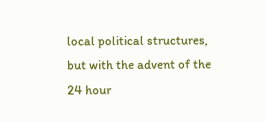local political structures, but with the advent of the 24 hour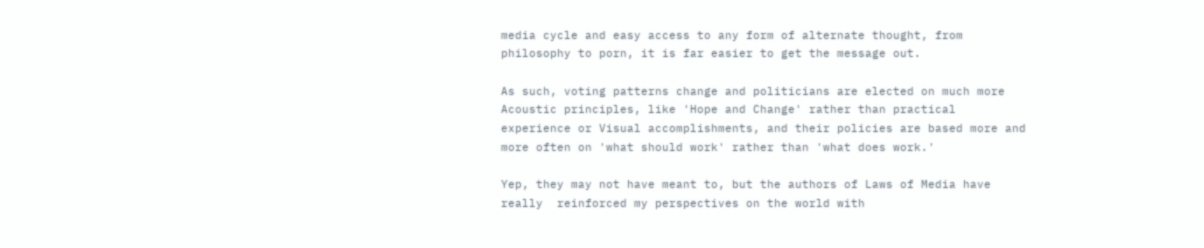media cycle and easy access to any form of alternate thought, from philosophy to porn, it is far easier to get the message out.

As such, voting patterns change and politicians are elected on much more Acoustic principles, like 'Hope and Change' rather than practical experience or Visual accomplishments, and their policies are based more and more often on 'what should work' rather than 'what does work.'

Yep, they may not have meant to, but the authors of Laws of Media have really  reinforced my perspectives on the world with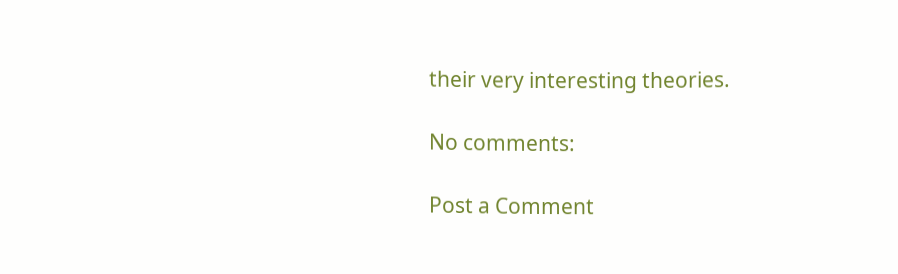their very interesting theories.

No comments:

Post a Comment